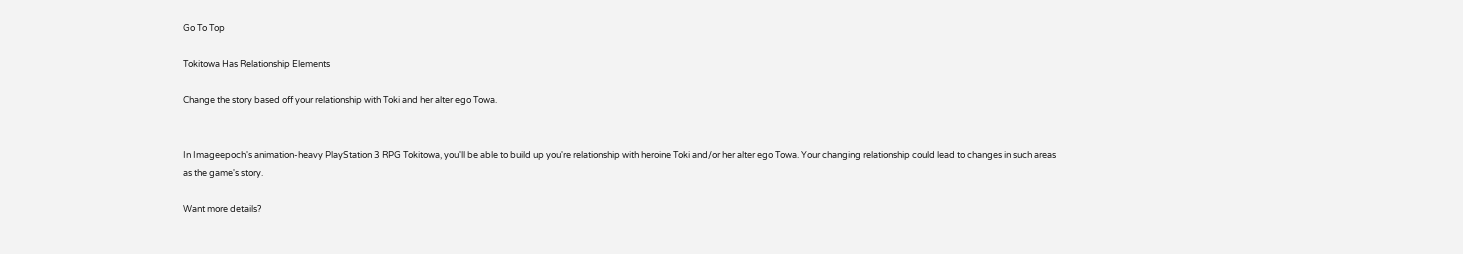Go To Top

Tokitowa Has Relationship Elements

Change the story based off your relationship with Toki and her alter ego Towa.


In Imageepoch's animation-heavy PlayStation 3 RPG Tokitowa, you'll be able to build up you're relationship with heroine Toki and/or her alter ego Towa. Your changing relationship could lead to changes in such areas as the game's story.

Want more details?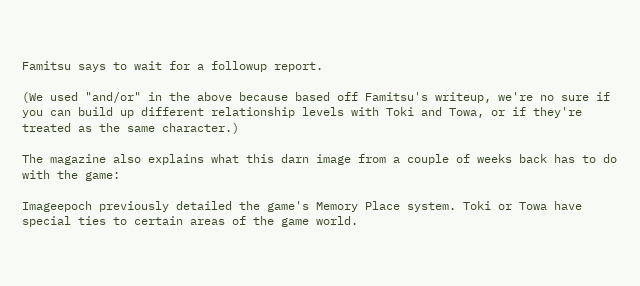Famitsu says to wait for a followup report.

(We used "and/or" in the above because based off Famitsu's writeup, we're no sure if you can build up different relationship levels with Toki and Towa, or if they're treated as the same character.)

The magazine also explains what this darn image from a couple of weeks back has to do with the game:

Imageepoch previously detailed the game's Memory Place system. Toki or Towa have special ties to certain areas of the game world.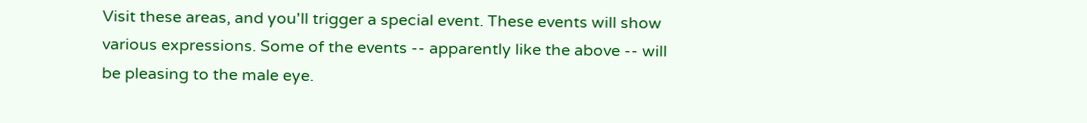Visit these areas, and you'll trigger a special event. These events will show various expressions. Some of the events -- apparently like the above -- will be pleasing to the male eye.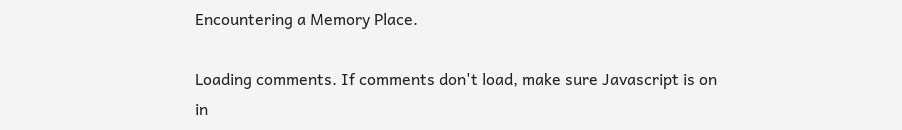Encountering a Memory Place.

Loading comments. If comments don't load, make sure Javascript is on in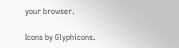your browser.

Icons by Glyphicons.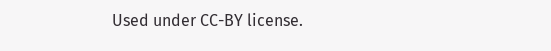Used under CC-BY license.